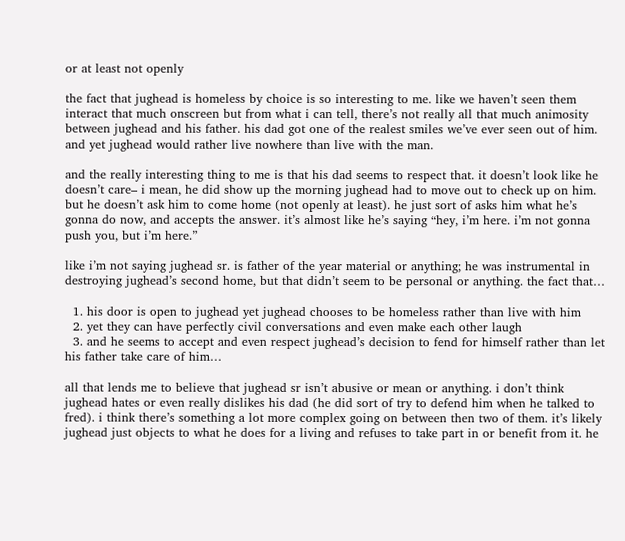or at least not openly

the fact that jughead is homeless by choice is so interesting to me. like we haven’t seen them interact that much onscreen but from what i can tell, there’s not really all that much animosity between jughead and his father. his dad got one of the realest smiles we’ve ever seen out of him. and yet jughead would rather live nowhere than live with the man.

and the really interesting thing to me is that his dad seems to respect that. it doesn’t look like he doesn’t care– i mean, he did show up the morning jughead had to move out to check up on him. but he doesn’t ask him to come home (not openly at least). he just sort of asks him what he’s gonna do now, and accepts the answer. it’s almost like he’s saying “hey, i’m here. i’m not gonna push you, but i’m here.”

like i’m not saying jughead sr. is father of the year material or anything; he was instrumental in destroying jughead’s second home, but that didn’t seem to be personal or anything. the fact that…

  1. his door is open to jughead yet jughead chooses to be homeless rather than live with him
  2. yet they can have perfectly civil conversations and even make each other laugh
  3. and he seems to accept and even respect jughead’s decision to fend for himself rather than let his father take care of him…

all that lends me to believe that jughead sr isn’t abusive or mean or anything. i don’t think jughead hates or even really dislikes his dad (he did sort of try to defend him when he talked to fred). i think there’s something a lot more complex going on between then two of them. it’s likely jughead just objects to what he does for a living and refuses to take part in or benefit from it. he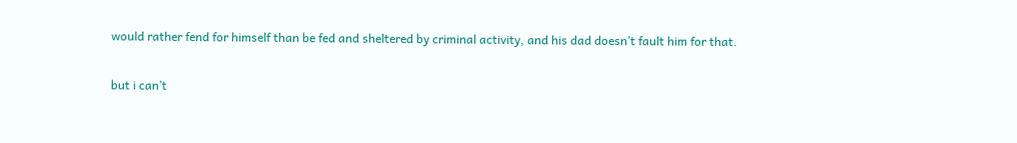would rather fend for himself than be fed and sheltered by criminal activity, and his dad doesn’t fault him for that.

but i can’t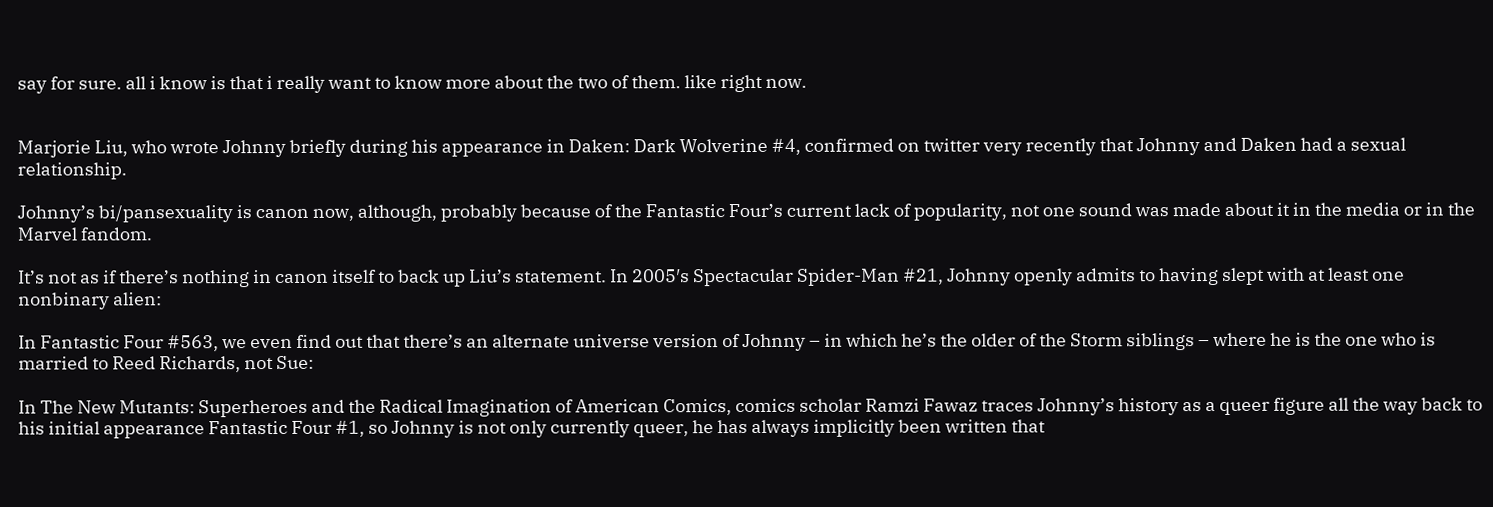say for sure. all i know is that i really want to know more about the two of them. like right now.


Marjorie Liu, who wrote Johnny briefly during his appearance in Daken: Dark Wolverine #4, confirmed on twitter very recently that Johnny and Daken had a sexual relationship.

Johnny’s bi/pansexuality is canon now, although, probably because of the Fantastic Four’s current lack of popularity, not one sound was made about it in the media or in the Marvel fandom.

It’s not as if there’s nothing in canon itself to back up Liu’s statement. In 2005′s Spectacular Spider-Man #21, Johnny openly admits to having slept with at least one nonbinary alien:

In Fantastic Four #563, we even find out that there’s an alternate universe version of Johnny – in which he’s the older of the Storm siblings – where he is the one who is married to Reed Richards, not Sue:

In The New Mutants: Superheroes and the Radical Imagination of American Comics, comics scholar Ramzi Fawaz traces Johnny’s history as a queer figure all the way back to his initial appearance Fantastic Four #1, so Johnny is not only currently queer, he has always implicitly been written that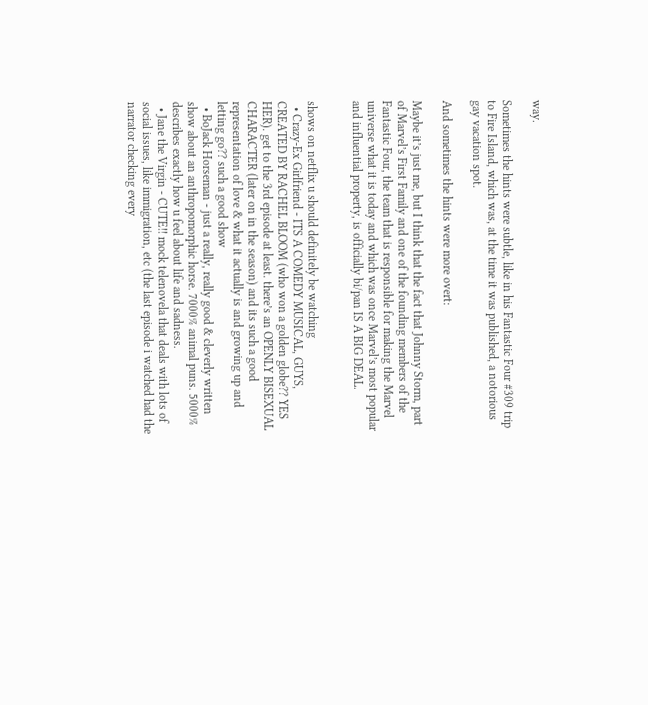way.

Sometimes the hints were subtle, like in his Fantastic Four #309 trip to Fire Island, which was, at the time it was published, a notorious gay vacation spot.

And sometimes the hints were more overt:

Maybe it’s just me, but I think that the fact that Johnny Storm, part of Marvel’s First Family and one of the founding members of the Fantastic Four, the team that is responsible for making the Marvel universe what it is today and which was once Marvel’s most popular and influential property, is officially bi/pan IS A BIG DEAL.


shows on netflix u should definitely be watching
  • Crazy-Ex Girlfriend - ITS A COMEDY MUSICAL, GUYS, CREATED BY RACHEL BLOOM (who won a golden globe?? YES HER). get to the 3rd episode at least. there’s an OPENLY BISEXUAL CHARACTER (later on in the season) and its such a good representation of love & what it actually is and growing up and letting go?? such a good show
  • BoJack Horseman - just a really, really good & cleverly written show about an anthropomorphic horse. 7000% animal puns. 5000% describes exactly how u feel about life and sadness.
  • Jane the Virgin - CUTE!! mock telenovela that deals with lots of social issues, like immigration, etc (the last episode i watched had the narrator checking every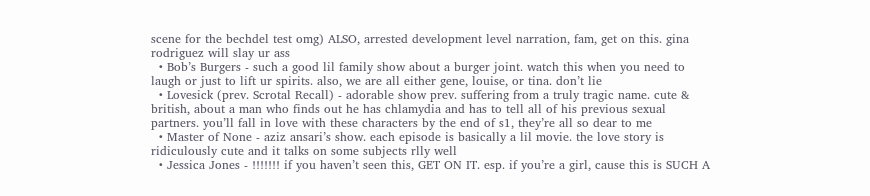scene for the bechdel test omg) ALSO, arrested development level narration, fam, get on this. gina rodriguez will slay ur ass
  • Bob’s Burgers - such a good lil family show about a burger joint. watch this when you need to laugh or just to lift ur spirits. also, we are all either gene, louise, or tina. don’t lie
  • Lovesick (prev. Scrotal Recall) - adorable show prev. suffering from a truly tragic name. cute & british, about a man who finds out he has chlamydia and has to tell all of his previous sexual partners. you’ll fall in love with these characters by the end of s1, they’re all so dear to me
  • Master of None - aziz ansari’s show. each episode is basically a lil movie. the love story is ridiculously cute and it talks on some subjects rlly well
  • Jessica Jones - !!!!!!! if you haven’t seen this, GET ON IT. esp. if you’re a girl, cause this is SUCH A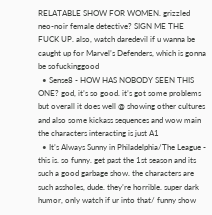RELATABLE SHOW FOR WOMEN. grizzled neo-noir female detective? SIGN ME THE FUCK UP. also, watch daredevil if u wanna be caught up for Marvel’s Defenders, which is gonna be sofuckinggood
  • Sense8 - HOW HAS NOBODY SEEN THIS ONE? god, it’s so good. it’s got some problems but overall it does well @ showing other cultures and also some kickass sequences and wow main the characters interacting is just A1
  • It’s Always Sunny in Philadelphia/The League - this is. so funny. get past the 1st season and its such a good garbage show. the characters are such assholes, dude. they’re horrible. super dark humor, only watch if ur into that/ funny show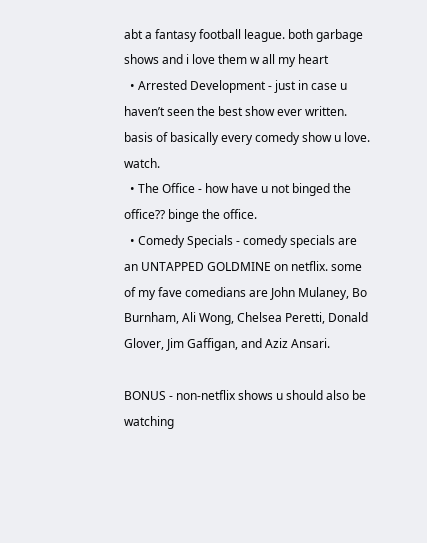abt a fantasy football league. both garbage shows and i love them w all my heart
  • Arrested Development - just in case u haven’t seen the best show ever written. basis of basically every comedy show u love. watch.
  • The Office - how have u not binged the office?? binge the office.
  • Comedy Specials - comedy specials are an UNTAPPED GOLDMINE on netflix. some of my fave comedians are John Mulaney, Bo Burnham, Ali Wong, Chelsea Peretti, Donald Glover, Jim Gaffigan, and Aziz Ansari.

BONUS - non-netflix shows u should also be watching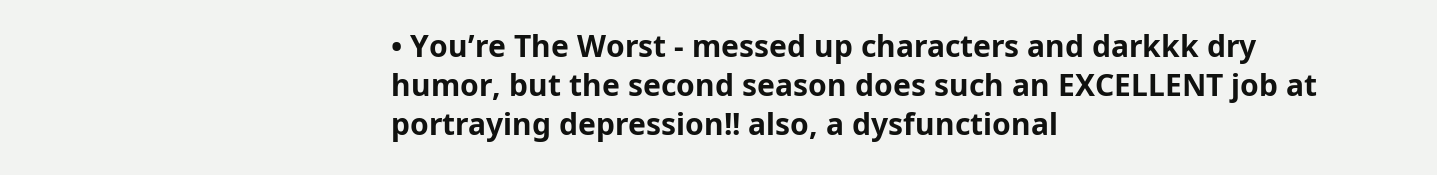• You’re The Worst - messed up characters and darkkk dry humor, but the second season does such an EXCELLENT job at portraying depression!! also, a dysfunctional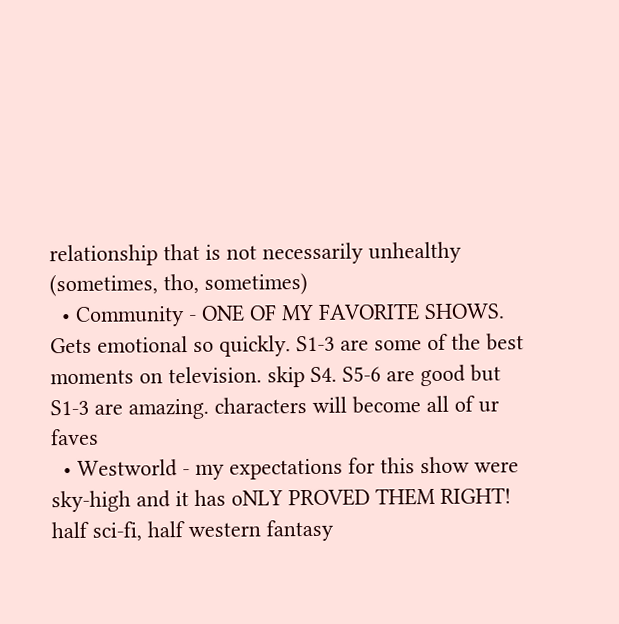relationship that is not necessarily unhealthy (sometimes, tho, sometimes)
  • Community - ONE OF MY FAVORITE SHOWS. Gets emotional so quickly. S1-3 are some of the best moments on television. skip S4. S5-6 are good but S1-3 are amazing. characters will become all of ur faves
  • Westworld - my expectations for this show were sky-high and it has oNLY PROVED THEM RIGHT! half sci-fi, half western fantasy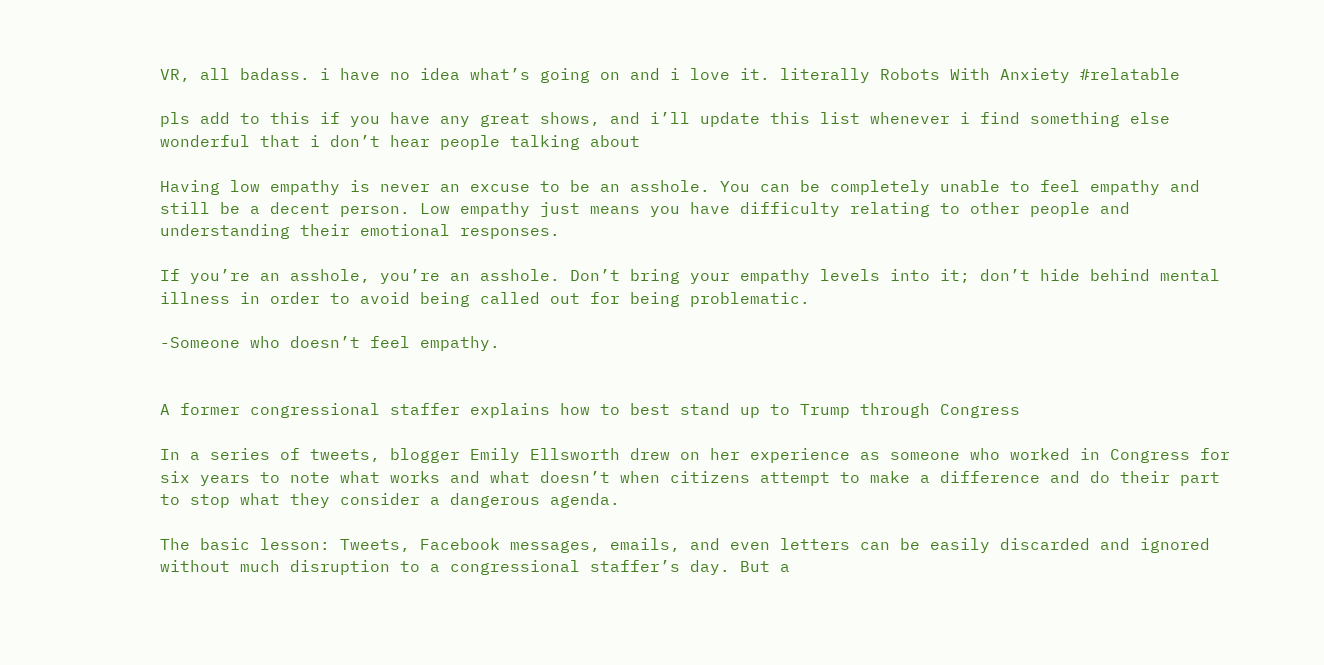VR, all badass. i have no idea what’s going on and i love it. literally Robots With Anxiety #relatable

pls add to this if you have any great shows, and i’ll update this list whenever i find something else wonderful that i don’t hear people talking about

Having low empathy is never an excuse to be an asshole. You can be completely unable to feel empathy and still be a decent person. Low empathy just means you have difficulty relating to other people and understanding their emotional responses.

If you’re an asshole, you’re an asshole. Don’t bring your empathy levels into it; don’t hide behind mental illness in order to avoid being called out for being problematic.

-Someone who doesn’t feel empathy.


A former congressional staffer explains how to best stand up to Trump through Congress

In a series of tweets, blogger Emily Ellsworth drew on her experience as someone who worked in Congress for six years to note what works and what doesn’t when citizens attempt to make a difference and do their part to stop what they consider a dangerous agenda.

The basic lesson: Tweets, Facebook messages, emails, and even letters can be easily discarded and ignored without much disruption to a congressional staffer’s day. But a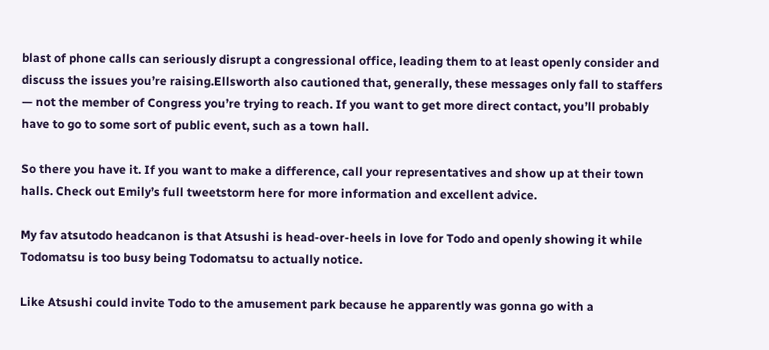blast of phone calls can seriously disrupt a congressional office, leading them to at least openly consider and discuss the issues you’re raising.Ellsworth also cautioned that, generally, these messages only fall to staffers — not the member of Congress you’re trying to reach. If you want to get more direct contact, you’ll probably have to go to some sort of public event, such as a town hall.

So there you have it. If you want to make a difference, call your representatives and show up at their town halls. Check out Emily’s full tweetstorm here for more information and excellent advice.

My fav atsutodo headcanon is that Atsushi is head-over-heels in love for Todo and openly showing it while Todomatsu is too busy being Todomatsu to actually notice.

Like Atsushi could invite Todo to the amusement park because he apparently was gonna go with a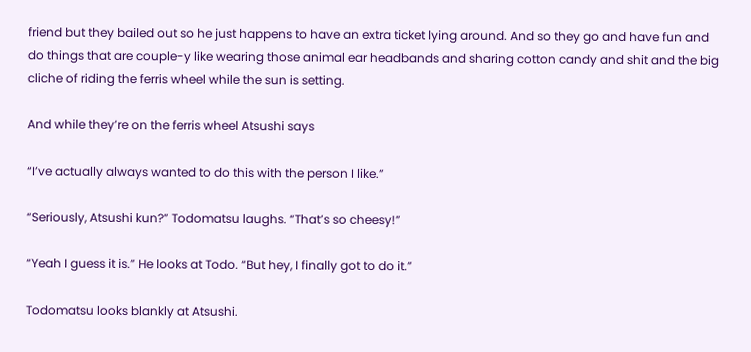friend but they bailed out so he just happens to have an extra ticket lying around. And so they go and have fun and do things that are couple-y like wearing those animal ear headbands and sharing cotton candy and shit and the big cliche of riding the ferris wheel while the sun is setting.

And while they’re on the ferris wheel Atsushi says

“I’ve actually always wanted to do this with the person I like.”

“Seriously, Atsushi kun?” Todomatsu laughs. “That’s so cheesy!”

“Yeah I guess it is.” He looks at Todo. “But hey, I finally got to do it.”

Todomatsu looks blankly at Atsushi.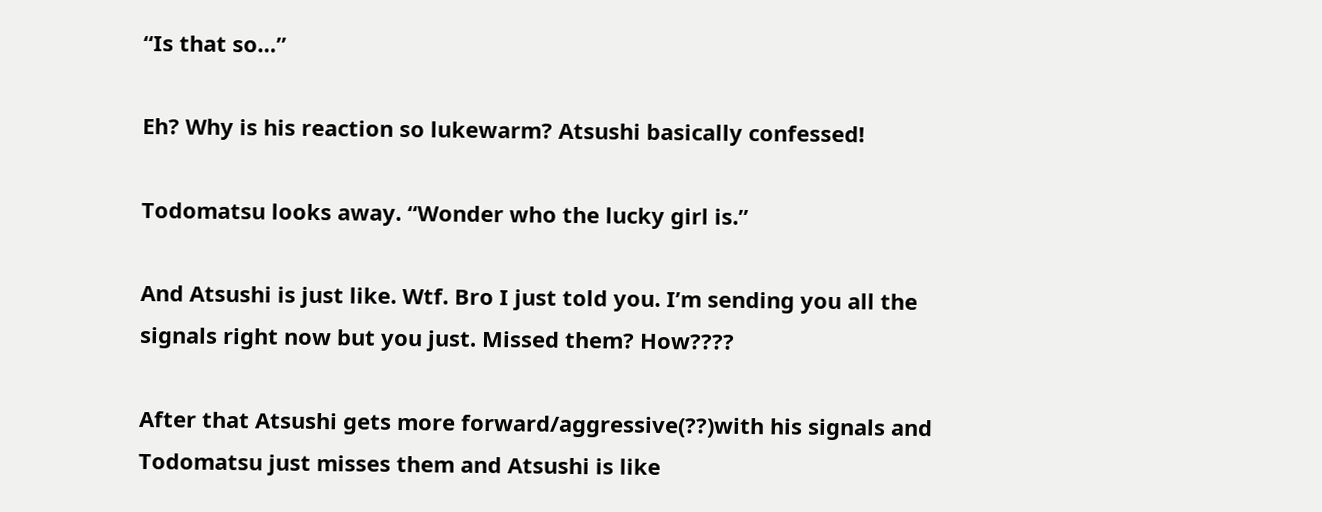“Is that so…”

Eh? Why is his reaction so lukewarm? Atsushi basically confessed!

Todomatsu looks away. “Wonder who the lucky girl is.”

And Atsushi is just like. Wtf. Bro I just told you. I’m sending you all the signals right now but you just. Missed them? How????

After that Atsushi gets more forward/aggressive(??)with his signals and Todomatsu just misses them and Atsushi is like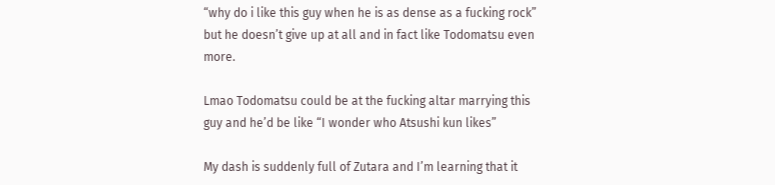“why do i like this guy when he is as dense as a fucking rock” but he doesn’t give up at all and in fact like Todomatsu even more.

Lmao Todomatsu could be at the fucking altar marrying this guy and he’d be like “I wonder who Atsushi kun likes”

My dash is suddenly full of Zutara and I’m learning that it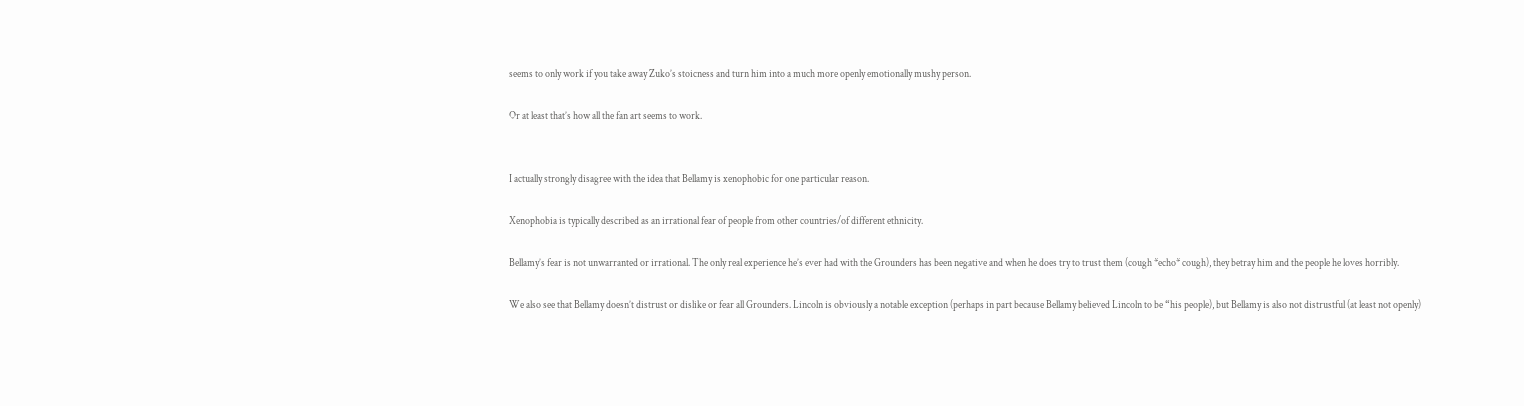seems to only work if you take away Zuko’s stoicness and turn him into a much more openly emotionally mushy person.

Or at least that’s how all the fan art seems to work.


I actually strongly disagree with the idea that Bellamy is xenophobic for one particular reason.

Xenophobia is typically described as an irrational fear of people from other countries/of different ethnicity.

Bellamy’s fear is not unwarranted or irrational. The only real experience he’s ever had with the Grounders has been negative and when he does try to trust them (cough *echo* cough), they betray him and the people he loves horribly.

We also see that Bellamy doesn’t distrust or dislike or fear all Grounders. Lincoln is obviously a notable exception (perhaps in part because Bellamy believed Lincoln to be “his people), but Bellamy is also not distrustful (at least not openly)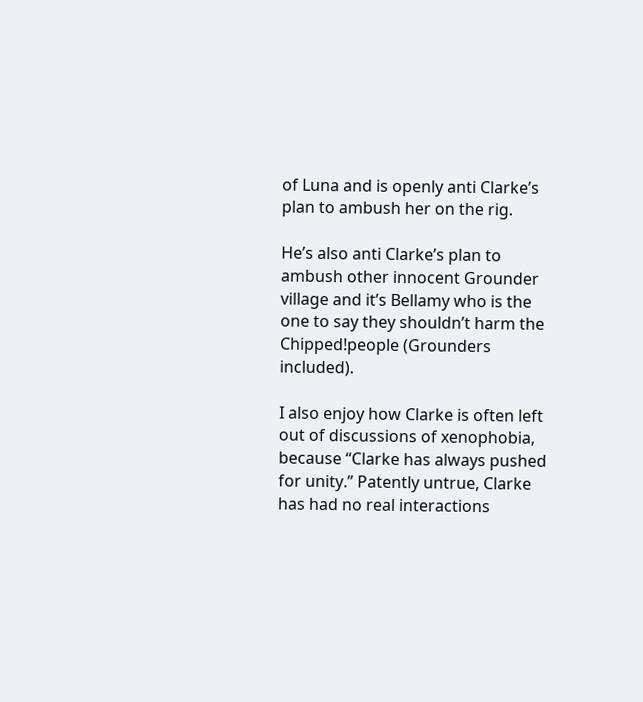of Luna and is openly anti Clarke’s plan to ambush her on the rig.

He’s also anti Clarke’s plan to ambush other innocent Grounder village and it’s Bellamy who is the one to say they shouldn’t harm the Chipped!people (Grounders included).

I also enjoy how Clarke is often left out of discussions of xenophobia, because “Clarke has always pushed for unity.” Patently untrue, Clarke has had no real interactions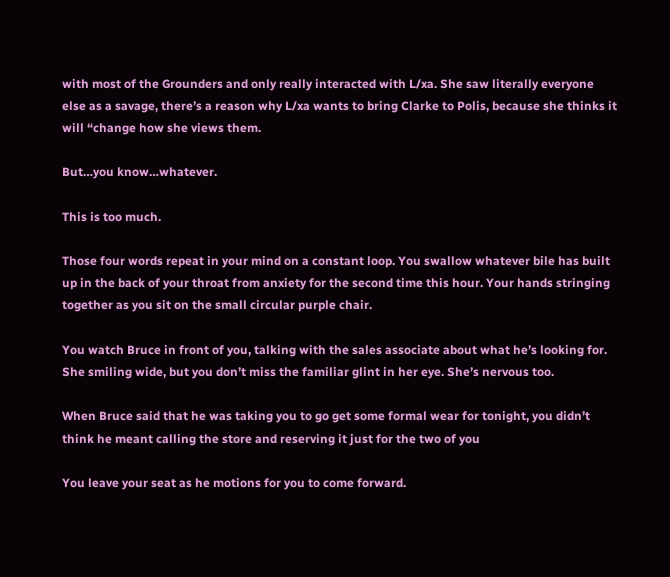with most of the Grounders and only really interacted with L/xa. She saw literally everyone else as a savage, there’s a reason why L/xa wants to bring Clarke to Polis, because she thinks it will “change how she views them.

But…you know…whatever.

This is too much.

Those four words repeat in your mind on a constant loop. You swallow whatever bile has built up in the back of your throat from anxiety for the second time this hour. Your hands stringing together as you sit on the small circular purple chair.

You watch Bruce in front of you, talking with the sales associate about what he’s looking for. She smiling wide, but you don’t miss the familiar glint in her eye. She’s nervous too.

When Bruce said that he was taking you to go get some formal wear for tonight, you didn’t think he meant calling the store and reserving it just for the two of you

You leave your seat as he motions for you to come forward.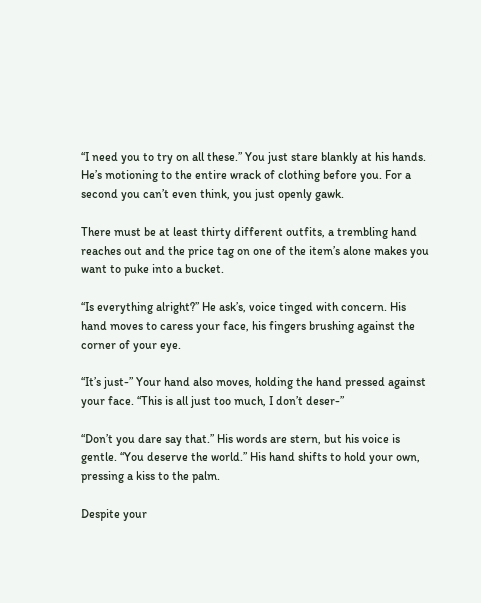“I need you to try on all these.” You just stare blankly at his hands. He’s motioning to the entire wrack of clothing before you. For a second you can’t even think, you just openly gawk.

There must be at least thirty different outfits, a trembling hand reaches out and the price tag on one of the item’s alone makes you want to puke into a bucket.

“Is everything alright?” He ask’s, voice tinged with concern. His hand moves to caress your face, his fingers brushing against the corner of your eye.

“It’s just-” Your hand also moves, holding the hand pressed against your face. “This is all just too much, I don’t deser-”

“Don’t you dare say that.” His words are stern, but his voice is gentle. “You deserve the world.” His hand shifts to hold your own, pressing a kiss to the palm.

Despite your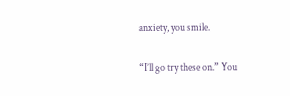anxiety, you smile.

“I’ll go try these on.” You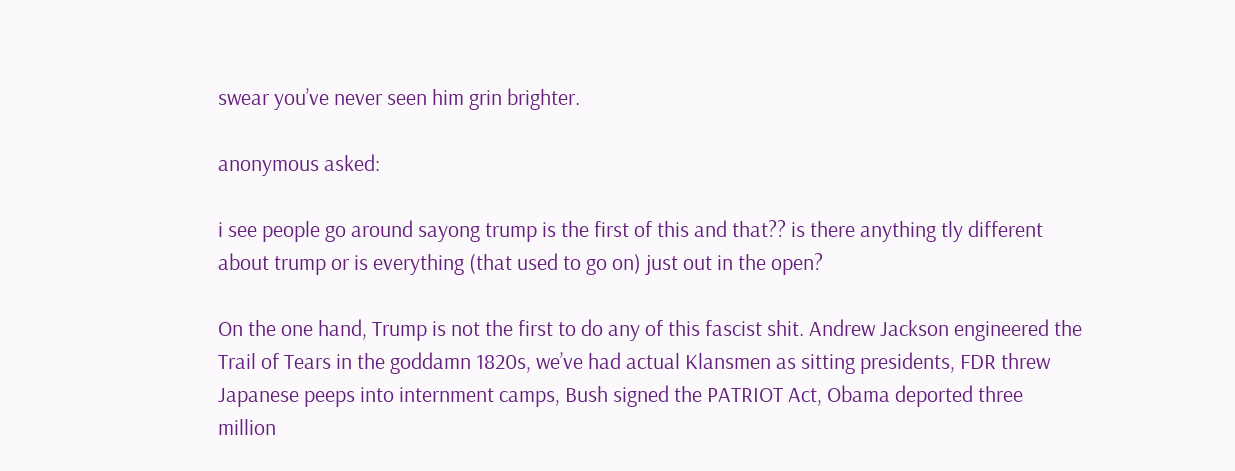swear you’ve never seen him grin brighter.

anonymous asked:

i see people go around sayong trump is the first of this and that?? is there anything tly different about trump or is everything (that used to go on) just out in the open?

On the one hand, Trump is not the first to do any of this fascist shit. Andrew Jackson engineered the Trail of Tears in the goddamn 1820s, we’ve had actual Klansmen as sitting presidents, FDR threw Japanese peeps into internment camps, Bush signed the PATRIOT Act, Obama deported three million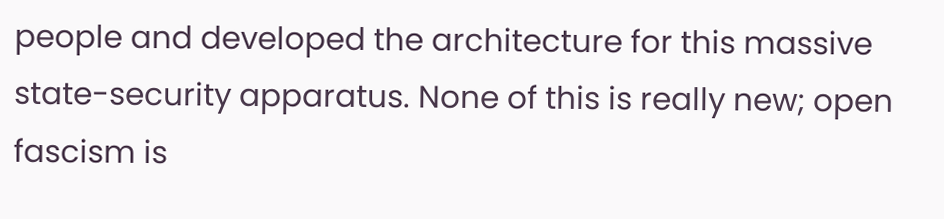people and developed the architecture for this massive state-security apparatus. None of this is really new; open fascism is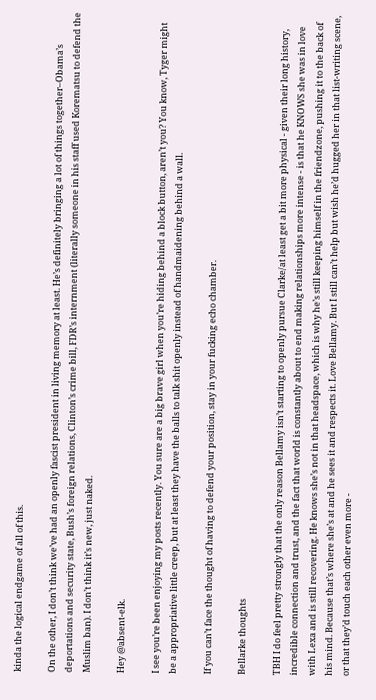kinda the logical endgame of all of this.

On the other, I don’t think we’ve had an openly fascist president in living memory at least. He’s definitely bringing a lot of things together–Obama’s deportations and security state, Bush’s foreign relations, Clinton’s crime bill, FDR’s internment (literally someone in his staff used Korematsu to defend the Muslim ban). I don’t think it’s new, just naked.

Hey @absent-elk.

I see you’re been enjoying my posts recently. You sure are a big brave girl when you’re hiding behind a block button, aren’t you? You know, Tyger might be a appropriative little creep, but at least they have the balls to talk shit openly instead of handmaidening behind a wall.

If you can’t face the thought of having to defend your position, stay in your fucking echo chamber.

Bellarke thoughts

TBH I do feel pretty strongly that the only reason Bellamy isn’t starting to openly pursue Clarke/at least get a bit more physical - given their long history, incredible connection and trust, and the fact that world is constantly about to end making relationships more intense - is that he KNOWS she was in love with Lexa and is still recovering. He knows she’s not in that headspace, which is why he’s still keeping himself in the friendzone, pushing it to the back of his mind. Because that’s where she’s at and he sees it and respects it. Love Bellamy. But I still can’t help but wish he’d hugged her in that list-writing scene, or that they’d touch each other even more -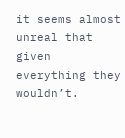it seems almost unreal that given everything they wouldn’t.